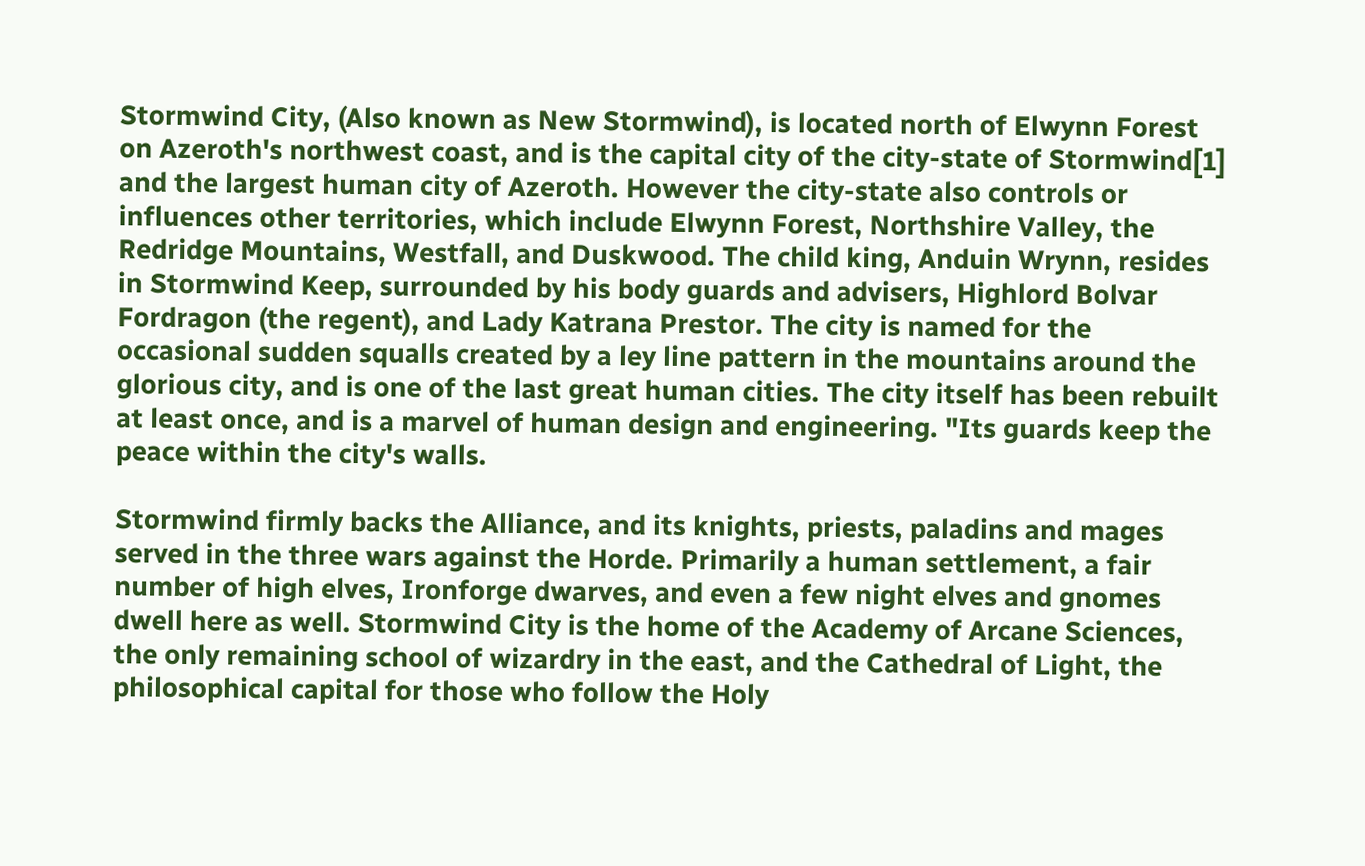Stormwind City, (Also known as New Stormwind), is located north of Elwynn Forest on Azeroth's northwest coast, and is the capital city of the city-state of Stormwind[1] and the largest human city of Azeroth. However the city-state also controls or influences other territories, which include Elwynn Forest, Northshire Valley, the Redridge Mountains, Westfall, and Duskwood. The child king, Anduin Wrynn, resides in Stormwind Keep, surrounded by his body guards and advisers, Highlord Bolvar Fordragon (the regent), and Lady Katrana Prestor. The city is named for the occasional sudden squalls created by a ley line pattern in the mountains around the glorious city, and is one of the last great human cities. The city itself has been rebuilt at least once, and is a marvel of human design and engineering. "Its guards keep the peace within the city's walls.

Stormwind firmly backs the Alliance, and its knights, priests, paladins and mages served in the three wars against the Horde. Primarily a human settlement, a fair number of high elves, Ironforge dwarves, and even a few night elves and gnomes dwell here as well. Stormwind City is the home of the Academy of Arcane Sciences, the only remaining school of wizardry in the east, and the Cathedral of Light, the philosophical capital for those who follow the Holy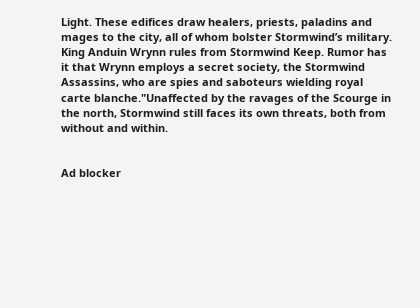Light. These edifices draw healers, priests, paladins and mages to the city, all of whom bolster Stormwind’s military. King Anduin Wrynn rules from Stormwind Keep. Rumor has it that Wrynn employs a secret society, the Stormwind Assassins, who are spies and saboteurs wielding royal carte blanche."Unaffected by the ravages of the Scourge in the north, Stormwind still faces its own threats, both from without and within.


Ad blocker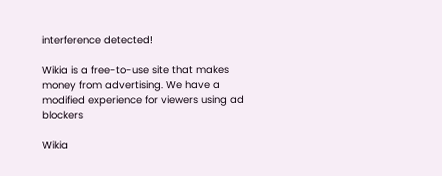interference detected!

Wikia is a free-to-use site that makes money from advertising. We have a modified experience for viewers using ad blockers

Wikia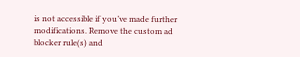is not accessible if you’ve made further modifications. Remove the custom ad blocker rule(s) and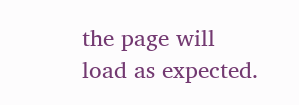the page will load as expected.